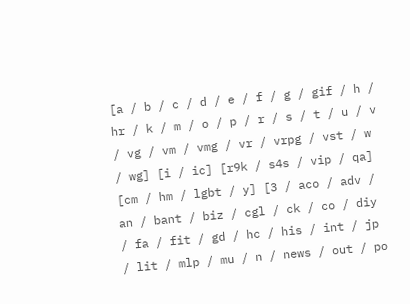[a / b / c / d / e / f / g / gif / h / hr / k / m / o / p / r / s / t / u / v / vg / vm / vmg / vr / vrpg / vst / w / wg] [i / ic] [r9k / s4s / vip / qa] [cm / hm / lgbt / y] [3 / aco / adv / an / bant / biz / cgl / ck / co / diy / fa / fit / gd / hc / his / int / jp / lit / mlp / mu / n / news / out / po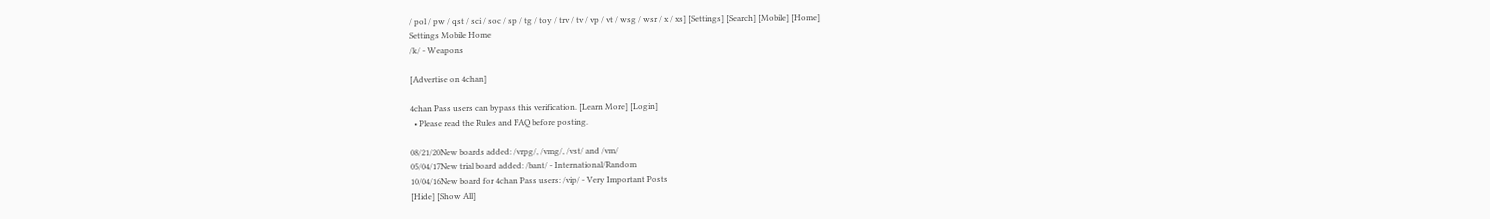/ pol / pw / qst / sci / soc / sp / tg / toy / trv / tv / vp / vt / wsg / wsr / x / xs] [Settings] [Search] [Mobile] [Home]
Settings Mobile Home
/k/ - Weapons

[Advertise on 4chan]

4chan Pass users can bypass this verification. [Learn More] [Login]
  • Please read the Rules and FAQ before posting.

08/21/20New boards added: /vrpg/, /vmg/, /vst/ and /vm/
05/04/17New trial board added: /bant/ - International/Random
10/04/16New board for 4chan Pass users: /vip/ - Very Important Posts
[Hide] [Show All]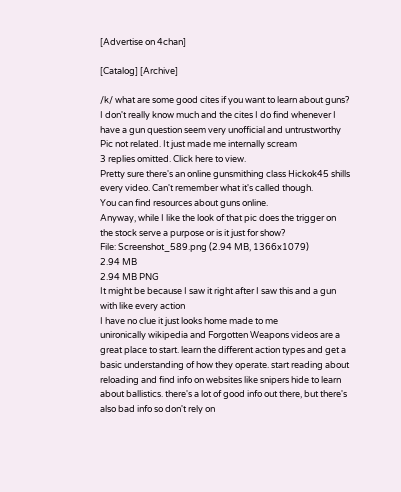[Advertise on 4chan]

[Catalog] [Archive]

/k/ what are some good cites if you want to learn about guns? I don't really know much and the cites I do find whenever I have a gun question seem very unofficial and untrustworthy
Pic not related. It just made me internally scream
3 replies omitted. Click here to view.
Pretty sure there's an online gunsmithing class Hickok45 shills every video. Can't remember what it's called though.
You can find resources about guns online.
Anyway, while I like the look of that pic does the trigger on the stock serve a purpose or is it just for show?
File: Screenshot_589.png (2.94 MB, 1366x1079)
2.94 MB
2.94 MB PNG
It might be because I saw it right after I saw this and a gun with like every action
I have no clue it just looks home made to me
unironically wikipedia and Forgotten Weapons videos are a great place to start. learn the different action types and get a basic understanding of how they operate. start reading about reloading and find info on websites like snipers hide to learn about ballistics. there's a lot of good info out there, but there's also bad info so don't rely on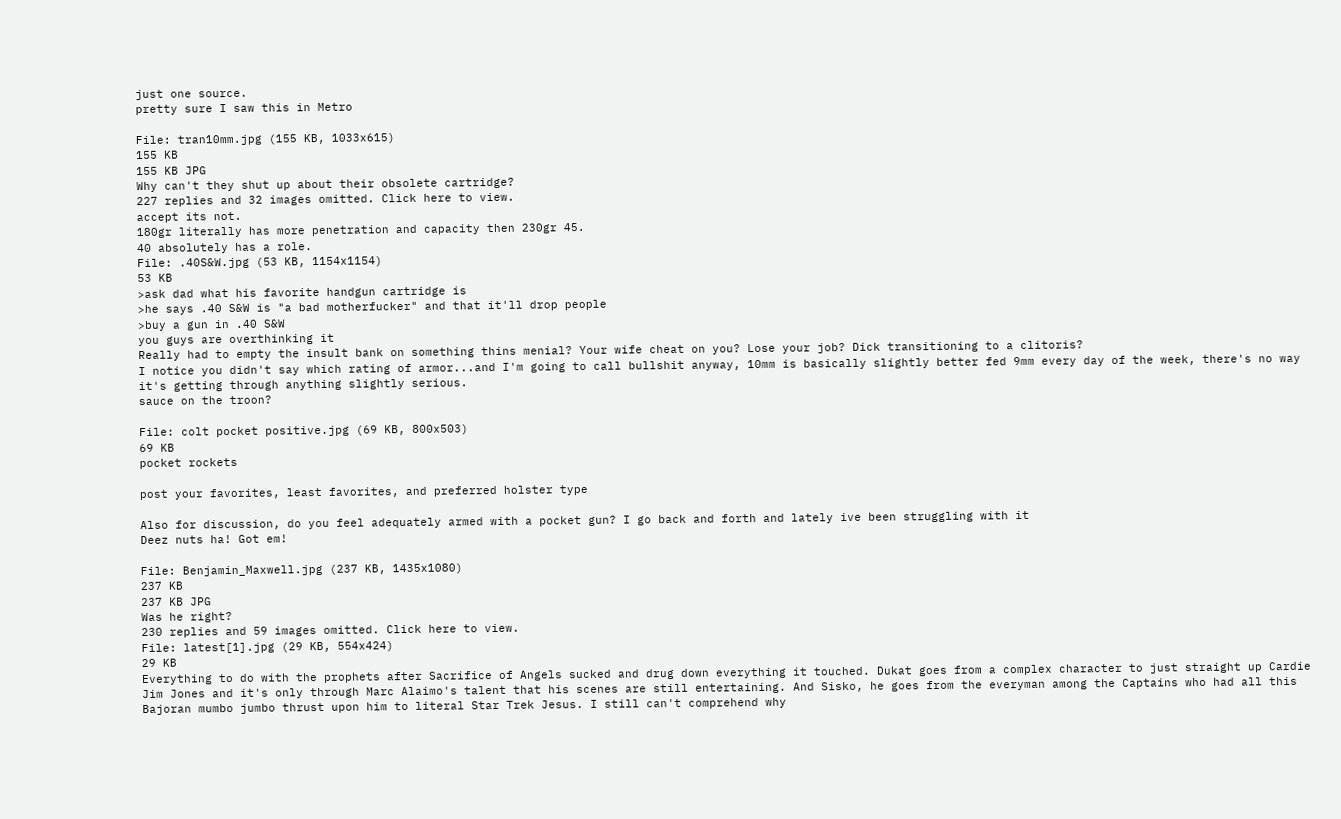just one source.
pretty sure I saw this in Metro

File: tran10mm.jpg (155 KB, 1033x615)
155 KB
155 KB JPG
Why can't they shut up about their obsolete cartridge?
227 replies and 32 images omitted. Click here to view.
accept its not.
180gr literally has more penetration and capacity then 230gr 45.
40 absolutely has a role.
File: .40S&W.jpg (53 KB, 1154x1154)
53 KB
>ask dad what his favorite handgun cartridge is
>he says .40 S&W is "a bad motherfucker" and that it'll drop people
>buy a gun in .40 S&W
you guys are overthinking it
Really had to empty the insult bank on something thins menial? Your wife cheat on you? Lose your job? Dick transitioning to a clitoris?
I notice you didn't say which rating of armor...and I'm going to call bullshit anyway, 10mm is basically slightly better fed 9mm every day of the week, there's no way it's getting through anything slightly serious.
sauce on the troon?

File: colt pocket positive.jpg (69 KB, 800x503)
69 KB
pocket rockets

post your favorites, least favorites, and preferred holster type

Also for discussion, do you feel adequately armed with a pocket gun? I go back and forth and lately ive been struggling with it
Deez nuts ha! Got em!

File: Benjamin_Maxwell.jpg (237 KB, 1435x1080)
237 KB
237 KB JPG
Was he right?
230 replies and 59 images omitted. Click here to view.
File: latest[1].jpg (29 KB, 554x424)
29 KB
Everything to do with the prophets after Sacrifice of Angels sucked and drug down everything it touched. Dukat goes from a complex character to just straight up Cardie Jim Jones and it's only through Marc Alaimo's talent that his scenes are still entertaining. And Sisko, he goes from the everyman among the Captains who had all this Bajoran mumbo jumbo thrust upon him to literal Star Trek Jesus. I still can't comprehend why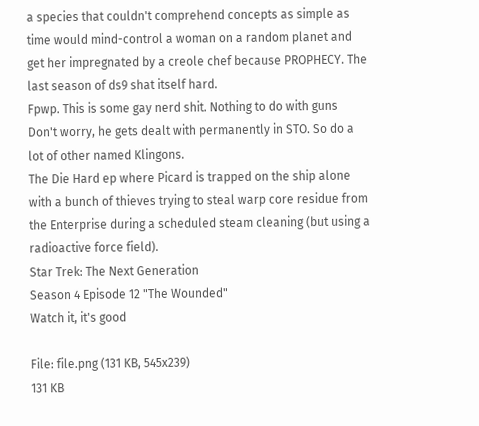a species that couldn't comprehend concepts as simple as time would mind-control a woman on a random planet and get her impregnated by a creole chef because PROPHECY. The last season of ds9 shat itself hard.
Fpwp. This is some gay nerd shit. Nothing to do with guns
Don't worry, he gets dealt with permanently in STO. So do a lot of other named Klingons.
The Die Hard ep where Picard is trapped on the ship alone with a bunch of thieves trying to steal warp core residue from the Enterprise during a scheduled steam cleaning (but using a radioactive force field).
Star Trek: The Next Generation
Season 4 Episode 12 "The Wounded"
Watch it, it's good

File: file.png (131 KB, 545x239)
131 KB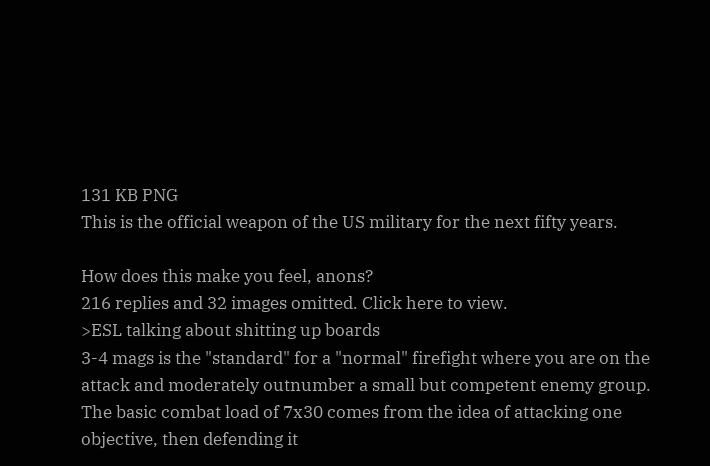131 KB PNG
This is the official weapon of the US military for the next fifty years.

How does this make you feel, anons?
216 replies and 32 images omitted. Click here to view.
>ESL talking about shitting up boards
3-4 mags is the "standard" for a "normal" firefight where you are on the attack and moderately outnumber a small but competent enemy group. The basic combat load of 7x30 comes from the idea of attacking one objective, then defending it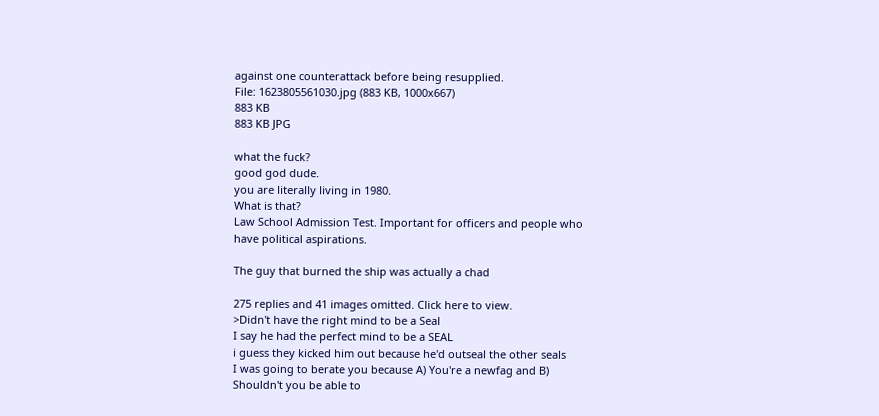against one counterattack before being resupplied.
File: 1623805561030.jpg (883 KB, 1000x667)
883 KB
883 KB JPG

what the fuck?
good god dude.
you are literally living in 1980.
What is that?
Law School Admission Test. Important for officers and people who have political aspirations.

The guy that burned the ship was actually a chad

275 replies and 41 images omitted. Click here to view.
>Didn't have the right mind to be a Seal
I say he had the perfect mind to be a SEAL
i guess they kicked him out because he'd outseal the other seals
I was going to berate you because A) You're a newfag and B) Shouldn't you be able to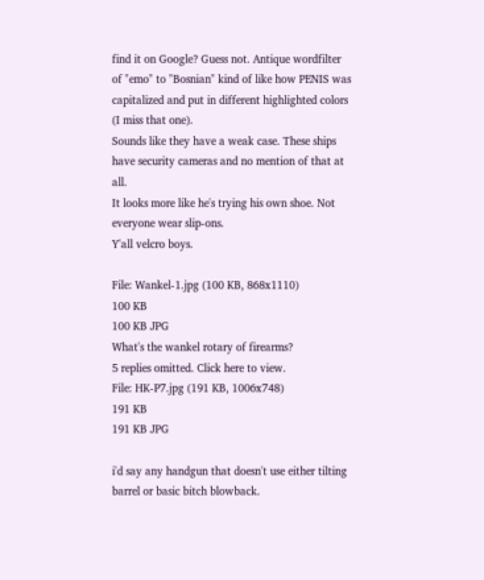find it on Google? Guess not. Antique wordfilter of "emo" to "Bosnian" kind of like how PENIS was capitalized and put in different highlighted colors (I miss that one).
Sounds like they have a weak case. These ships have security cameras and no mention of that at all.
It looks more like he's trying his own shoe. Not everyone wear slip-ons.
Y'all velcro boys.

File: Wankel-1.jpg (100 KB, 868x1110)
100 KB
100 KB JPG
What's the wankel rotary of firearms?
5 replies omitted. Click here to view.
File: HK-P7.jpg (191 KB, 1006x748)
191 KB
191 KB JPG

i'd say any handgun that doesn't use either tilting barrel or basic bitch blowback.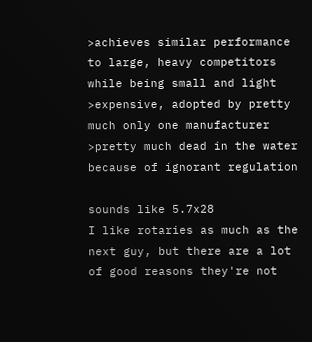>achieves similar performance to large, heavy competitors while being small and light
>expensive, adopted by pretty much only one manufacturer
>pretty much dead in the water because of ignorant regulation

sounds like 5.7x28
I like rotaries as much as the next guy, but there are a lot of good reasons they're not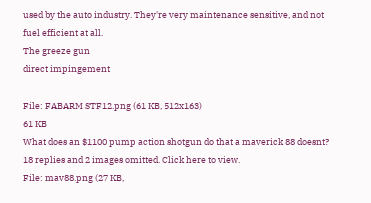used by the auto industry. They're very maintenance sensitive, and not fuel efficient at all.
The greeze gun
direct impingement

File: FABARM STF12.png (61 KB, 512x163)
61 KB
What does an $1100 pump action shotgun do that a maverick 88 doesnt?
18 replies and 2 images omitted. Click here to view.
File: mav88.png (27 KB,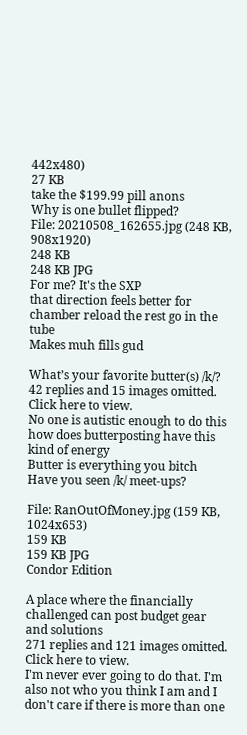442x480)
27 KB
take the $199.99 pill anons
Why is one bullet flipped?
File: 20210508_162655.jpg (248 KB, 908x1920)
248 KB
248 KB JPG
For me? It's the SXP
that direction feels better for chamber reload the rest go in the tube
Makes muh fills gud

What’s your favorite butter(s) /k/?
42 replies and 15 images omitted. Click here to view.
No one is autistic enough to do this
how does butterposting have this kind of energy
Butter is everything you bitch
Have you seen /k/ meet-ups?

File: RanOutOfMoney.jpg (159 KB, 1024x653)
159 KB
159 KB JPG
Condor Edition

A place where the financially challenged can post budget gear and solutions
271 replies and 121 images omitted. Click here to view.
I'm never ever going to do that. I'm also not who you think I am and I don't care if there is more than one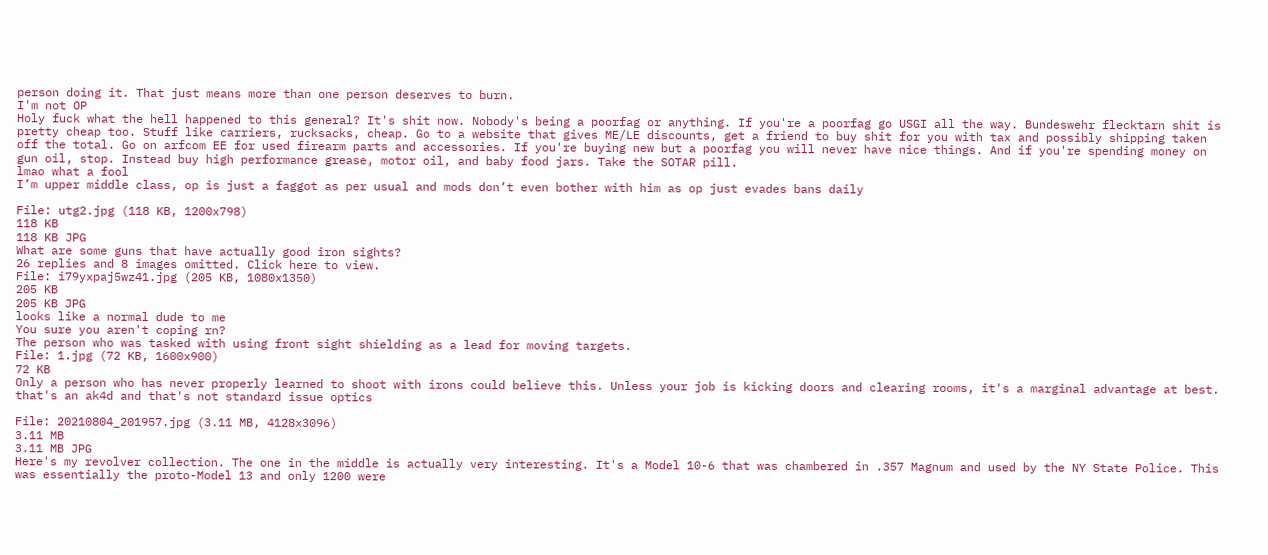person doing it. That just means more than one person deserves to burn.
I'm not OP
Holy fuck what the hell happened to this general? It's shit now. Nobody's being a poorfag or anything. If you're a poorfag go USGI all the way. Bundeswehr flecktarn shit is pretty cheap too. Stuff like carriers, rucksacks, cheap. Go to a website that gives ME/LE discounts, get a friend to buy shit for you with tax and possibly shipping taken off the total. Go on arfcom EE for used firearm parts and accessories. If you're buying new but a poorfag you will never have nice things. And if you're spending money on gun oil, stop. Instead buy high performance grease, motor oil, and baby food jars. Take the SOTAR pill.
lmao what a fool
I’m upper middle class, op is just a faggot as per usual and mods don’t even bother with him as op just evades bans daily

File: utg2.jpg (118 KB, 1200x798)
118 KB
118 KB JPG
What are some guns that have actually good iron sights?
26 replies and 8 images omitted. Click here to view.
File: i79yxpaj5wz41.jpg (205 KB, 1080x1350)
205 KB
205 KB JPG
looks like a normal dude to me
You sure you aren't coping rn?
The person who was tasked with using front sight shielding as a lead for moving targets.
File: 1.jpg (72 KB, 1600x900)
72 KB
Only a person who has never properly learned to shoot with irons could believe this. Unless your job is kicking doors and clearing rooms, it's a marginal advantage at best.
that's an ak4d and that's not standard issue optics

File: 20210804_201957.jpg (3.11 MB, 4128x3096)
3.11 MB
3.11 MB JPG
Here's my revolver collection. The one in the middle is actually very interesting. It's a Model 10-6 that was chambered in .357 Magnum and used by the NY State Police. This was essentially the proto-Model 13 and only 1200 were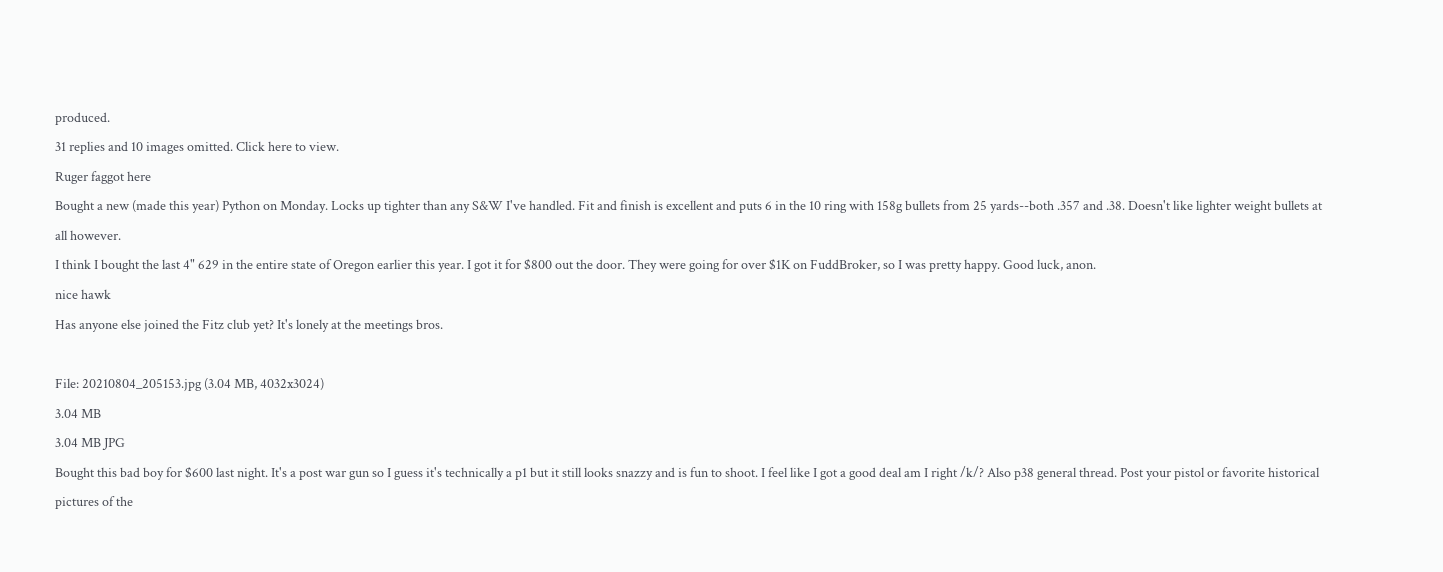produced.
31 replies and 10 images omitted. Click here to view.
Ruger faggot here
Bought a new (made this year) Python on Monday. Locks up tighter than any S&W I've handled. Fit and finish is excellent and puts 6 in the 10 ring with 158g bullets from 25 yards--both .357 and .38. Doesn't like lighter weight bullets at all however.
I think I bought the last 4" 629 in the entire state of Oregon earlier this year. I got it for $800 out the door. They were going for over $1K on FuddBroker, so I was pretty happy. Good luck, anon.
nice hawk
Has anyone else joined the Fitz club yet? It's lonely at the meetings bros.

File: 20210804_205153.jpg (3.04 MB, 4032x3024)
3.04 MB
3.04 MB JPG
Bought this bad boy for $600 last night. It's a post war gun so I guess it's technically a p1 but it still looks snazzy and is fun to shoot. I feel like I got a good deal am I right /k/? Also p38 general thread. Post your pistol or favorite historical pictures of the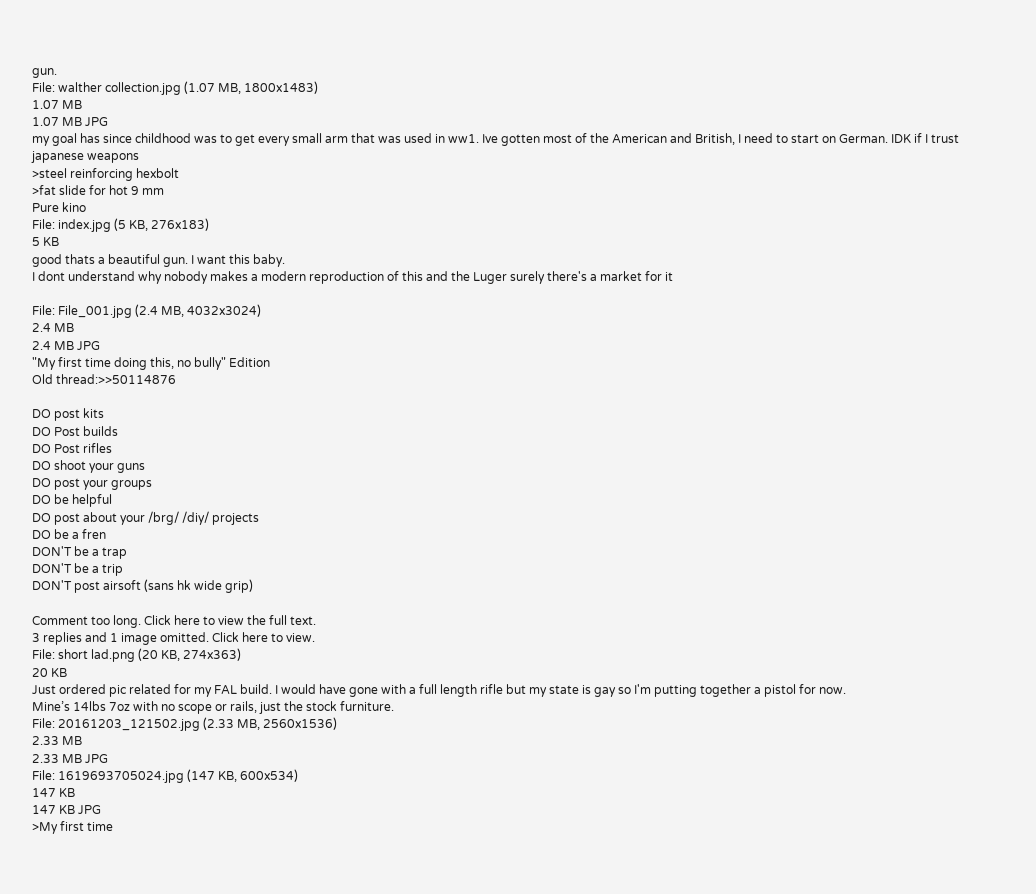gun.
File: walther collection.jpg (1.07 MB, 1800x1483)
1.07 MB
1.07 MB JPG
my goal has since childhood was to get every small arm that was used in ww1. Ive gotten most of the American and British, I need to start on German. IDK if I trust japanese weapons
>steel reinforcing hexbolt
>fat slide for hot 9 mm
Pure kino
File: index.jpg (5 KB, 276x183)
5 KB
good thats a beautiful gun. I want this baby.
I dont understand why nobody makes a modern reproduction of this and the Luger surely there's a market for it

File: File_001.jpg (2.4 MB, 4032x3024)
2.4 MB
2.4 MB JPG
"My first time doing this, no bully" Edition
Old thread:>>50114876

DO post kits
DO Post builds
DO Post rifles
DO shoot your guns
DO post your groups
DO be helpful
DO post about your /brg/ /diy/ projects
DO be a fren
DON'T be a trap
DON'T be a trip
DON'T post airsoft (sans hk wide grip)

Comment too long. Click here to view the full text.
3 replies and 1 image omitted. Click here to view.
File: short lad.png (20 KB, 274x363)
20 KB
Just ordered pic related for my FAL build. I would have gone with a full length rifle but my state is gay so I'm putting together a pistol for now.
Mine’s 14lbs 7oz with no scope or rails, just the stock furniture.
File: 20161203_121502.jpg (2.33 MB, 2560x1536)
2.33 MB
2.33 MB JPG
File: 1619693705024.jpg (147 KB, 600x534)
147 KB
147 KB JPG
>My first time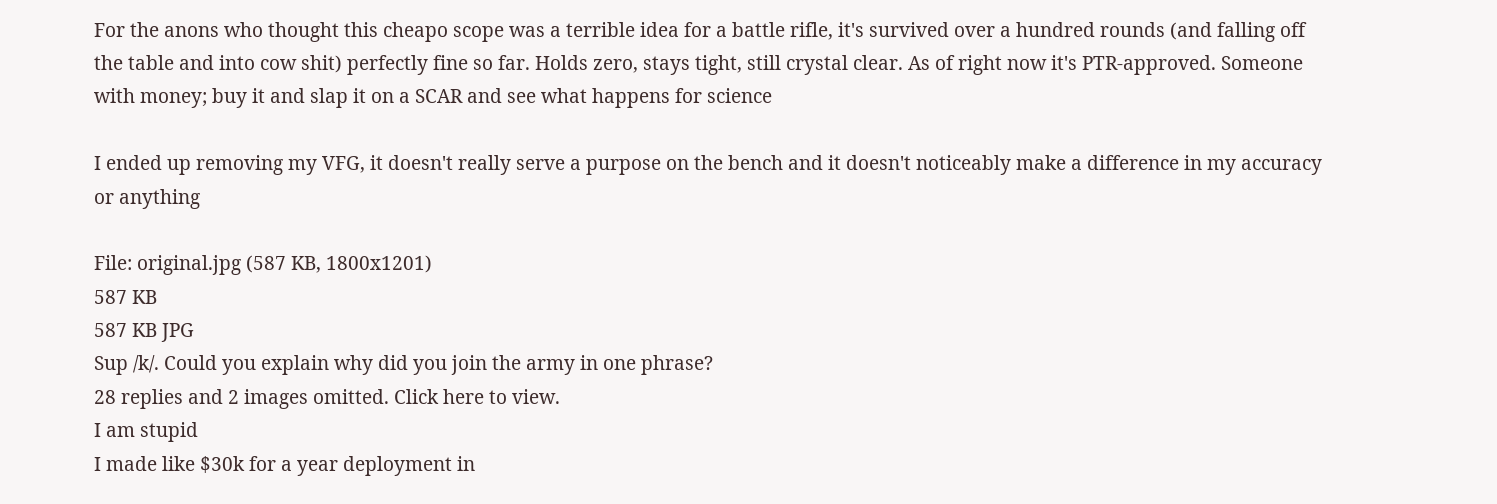For the anons who thought this cheapo scope was a terrible idea for a battle rifle, it's survived over a hundred rounds (and falling off the table and into cow shit) perfectly fine so far. Holds zero, stays tight, still crystal clear. As of right now it's PTR-approved. Someone with money; buy it and slap it on a SCAR and see what happens for science

I ended up removing my VFG, it doesn't really serve a purpose on the bench and it doesn't noticeably make a difference in my accuracy or anything

File: original.jpg (587 KB, 1800x1201)
587 KB
587 KB JPG
Sup /k/. Could you explain why did you join the army in one phrase?
28 replies and 2 images omitted. Click here to view.
I am stupid
I made like $30k for a year deployment in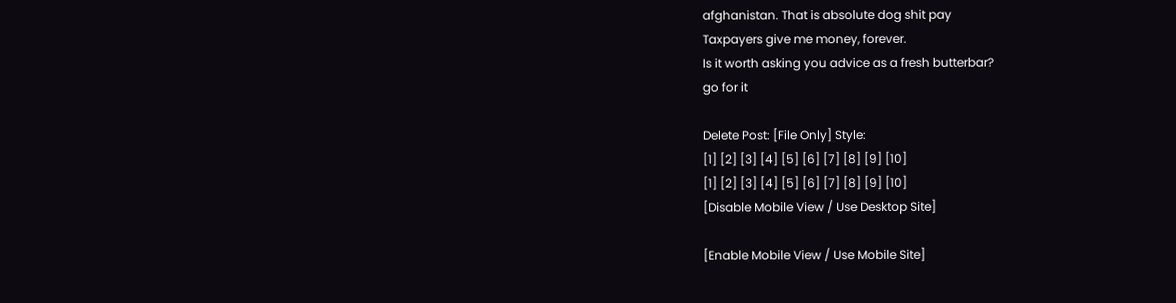afghanistan. That is absolute dog shit pay
Taxpayers give me money, forever.
Is it worth asking you advice as a fresh butterbar?
go for it

Delete Post: [File Only] Style:
[1] [2] [3] [4] [5] [6] [7] [8] [9] [10]
[1] [2] [3] [4] [5] [6] [7] [8] [9] [10]
[Disable Mobile View / Use Desktop Site]

[Enable Mobile View / Use Mobile Site]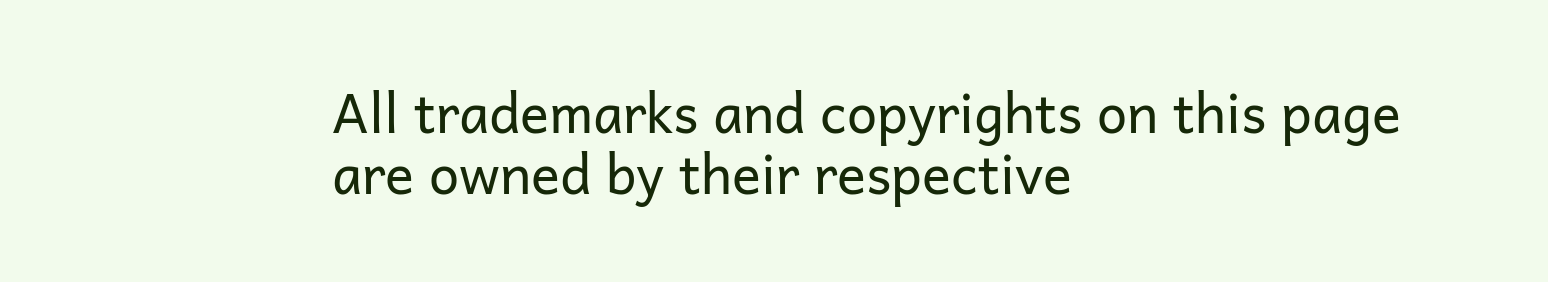All trademarks and copyrights on this page are owned by their respective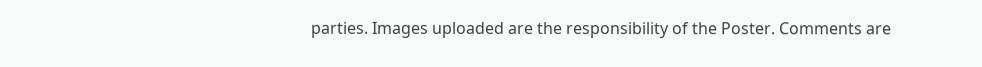parties. Images uploaded are the responsibility of the Poster. Comments are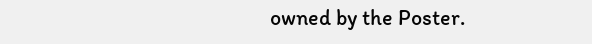owned by the Poster.